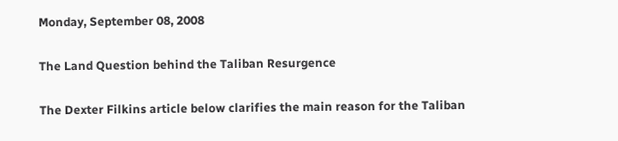Monday, September 08, 2008

The Land Question behind the Taliban Resurgence

The Dexter Filkins article below clarifies the main reason for the Taliban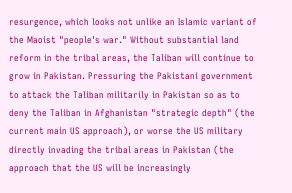resurgence, which looks not unlike an Islamic variant of the Maoist "people's war." Without substantial land reform in the tribal areas, the Taliban will continue to grow in Pakistan. Pressuring the Pakistani government to attack the Taliban militarily in Pakistan so as to deny the Taliban in Afghanistan "strategic depth" (the current main US approach), or worse the US military directly invading the tribal areas in Pakistan (the approach that the US will be increasingly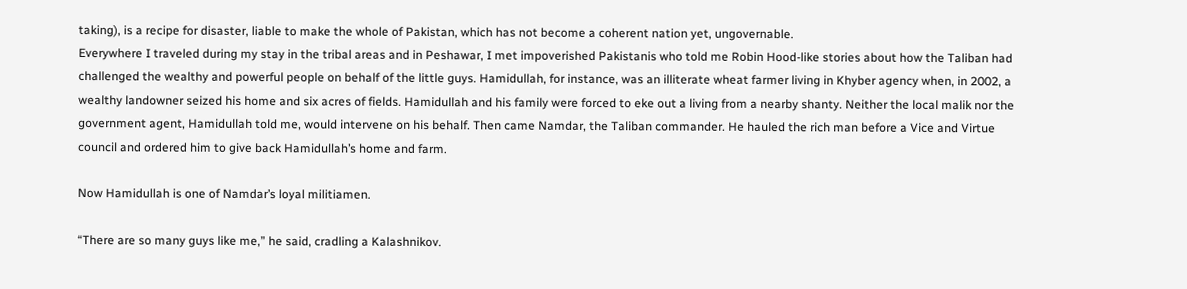taking), is a recipe for disaster, liable to make the whole of Pakistan, which has not become a coherent nation yet, ungovernable.
Everywhere I traveled during my stay in the tribal areas and in Peshawar, I met impoverished Pakistanis who told me Robin Hood-like stories about how the Taliban had challenged the wealthy and powerful people on behalf of the little guys. Hamidullah, for instance, was an illiterate wheat farmer living in Khyber agency when, in 2002, a wealthy landowner seized his home and six acres of fields. Hamidullah and his family were forced to eke out a living from a nearby shanty. Neither the local malik nor the government agent, Hamidullah told me, would intervene on his behalf. Then came Namdar, the Taliban commander. He hauled the rich man before a Vice and Virtue council and ordered him to give back Hamidullah’s home and farm.

Now Hamidullah is one of Namdar’s loyal militiamen.

“There are so many guys like me,” he said, cradling a Kalashnikov.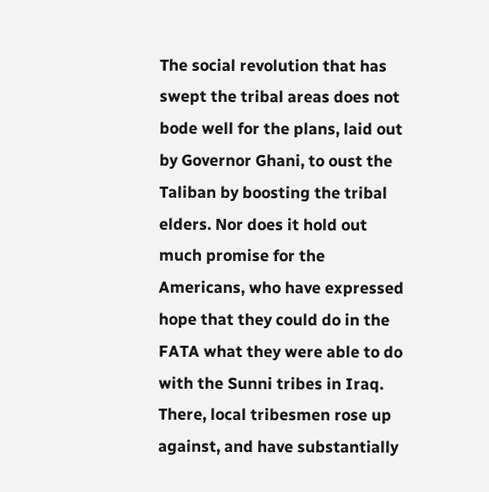The social revolution that has swept the tribal areas does not bode well for the plans, laid out by Governor Ghani, to oust the Taliban by boosting the tribal elders. Nor does it hold out much promise for the Americans, who have expressed hope that they could do in the FATA what they were able to do with the Sunni tribes in Iraq. There, local tribesmen rose up against, and have substantially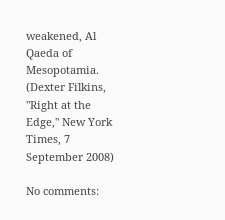weakened, Al Qaeda of Mesopotamia. (Dexter Filkins, "Right at the Edge," New York Times, 7 September 2008)

No comments: